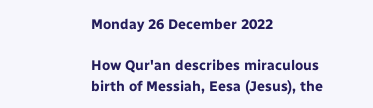Monday 26 December 2022

How Qur'an describes miraculous birth of Messiah, Eesa (Jesus), the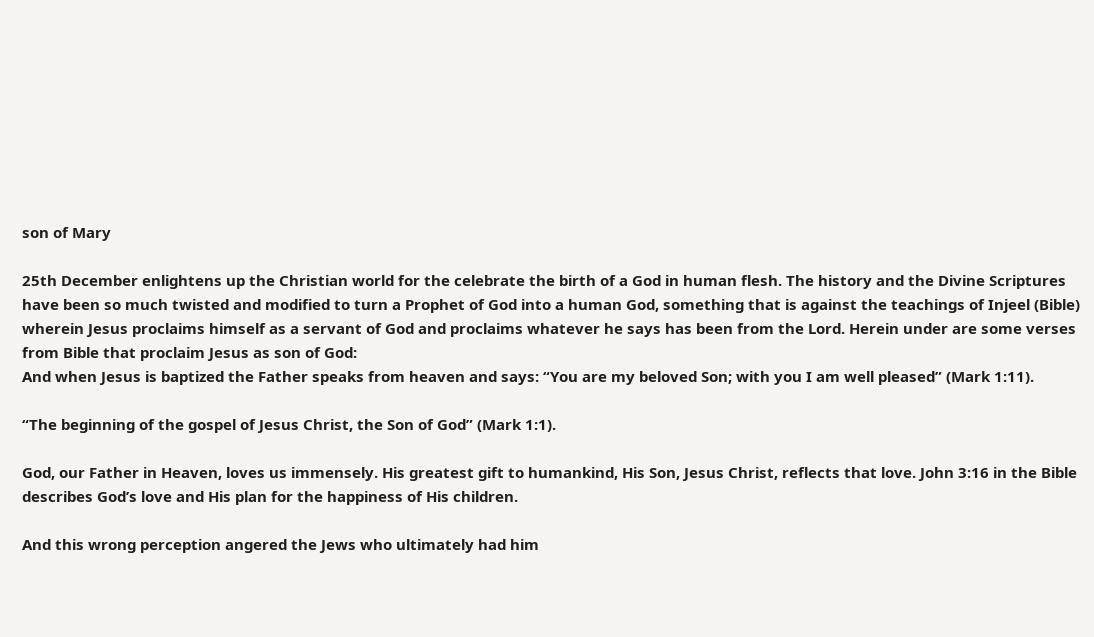son of Mary

25th December enlightens up the Christian world for the celebrate the birth of a God in human flesh. The history and the Divine Scriptures have been so much twisted and modified to turn a Prophet of God into a human God, something that is against the teachings of Injeel (Bible) wherein Jesus proclaims himself as a servant of God and proclaims whatever he says has been from the Lord. Herein under are some verses from Bible that proclaim Jesus as son of God:
And when Jesus is baptized the Father speaks from heaven and says: “You are my beloved Son; with you I am well pleased” (Mark 1:11).

“The beginning of the gospel of Jesus Christ, the Son of God” (Mark 1:1).

God, our Father in Heaven, loves us immensely. His greatest gift to humankind, His Son, Jesus Christ, reflects that love. John 3:16 in the Bible describes God’s love and His plan for the happiness of His children.

And this wrong perception angered the Jews who ultimately had him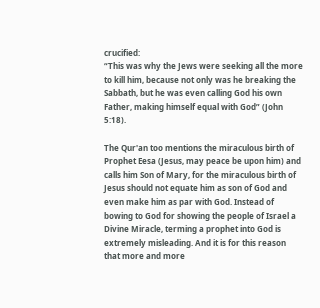crucified:
“This was why the Jews were seeking all the more to kill him, because not only was he breaking the Sabbath, but he was even calling God his own Father, making himself equal with God” (John 5:18).

The Qur'an too mentions the miraculous birth of Prophet Eesa (Jesus, may peace be upon him) and calls him Son of Mary, for the miraculous birth of Jesus should not equate him as son of God and even make him as par with God. Instead of bowing to God for showing the people of Israel a Divine Miracle, terming a prophet into God is extremely misleading. And it is for this reason that more and more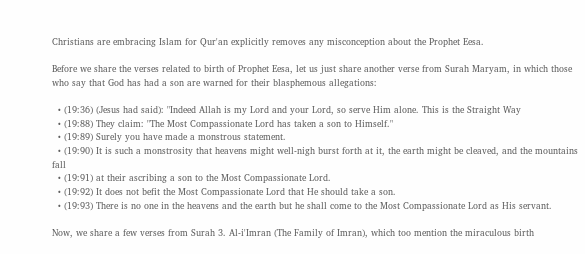Christians are embracing Islam for Qur'an explicitly removes any misconception about the Prophet Eesa.

Before we share the verses related to birth of Prophet Eesa, let us just share another verse from Surah Maryam, in which those who say that God has had a son are warned for their blasphemous allegations:

  • (19:36) (Jesus had said): "Indeed Allah is my Lord and your Lord, so serve Him alone. This is the Straight Way
  • (19:88) They claim: "The Most Compassionate Lord has taken a son to Himself."
  • (19:89) Surely you have made a monstrous statement.
  • (19:90) It is such a monstrosity that heavens might well-nigh burst forth at it, the earth might be cleaved, and the mountains fall
  • (19:91) at their ascribing a son to the Most Compassionate Lord.
  • (19:92) It does not befit the Most Compassionate Lord that He should take a son.
  • (19:93) There is no one in the heavens and the earth but he shall come to the Most Compassionate Lord as His servant.

Now, we share a few verses from Surah 3. Al-i'Imran (The Family of Imran), which too mention the miraculous birth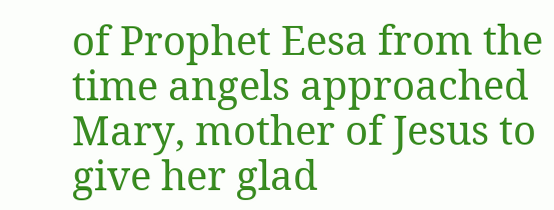of Prophet Eesa from the time angels approached Mary, mother of Jesus to give her glad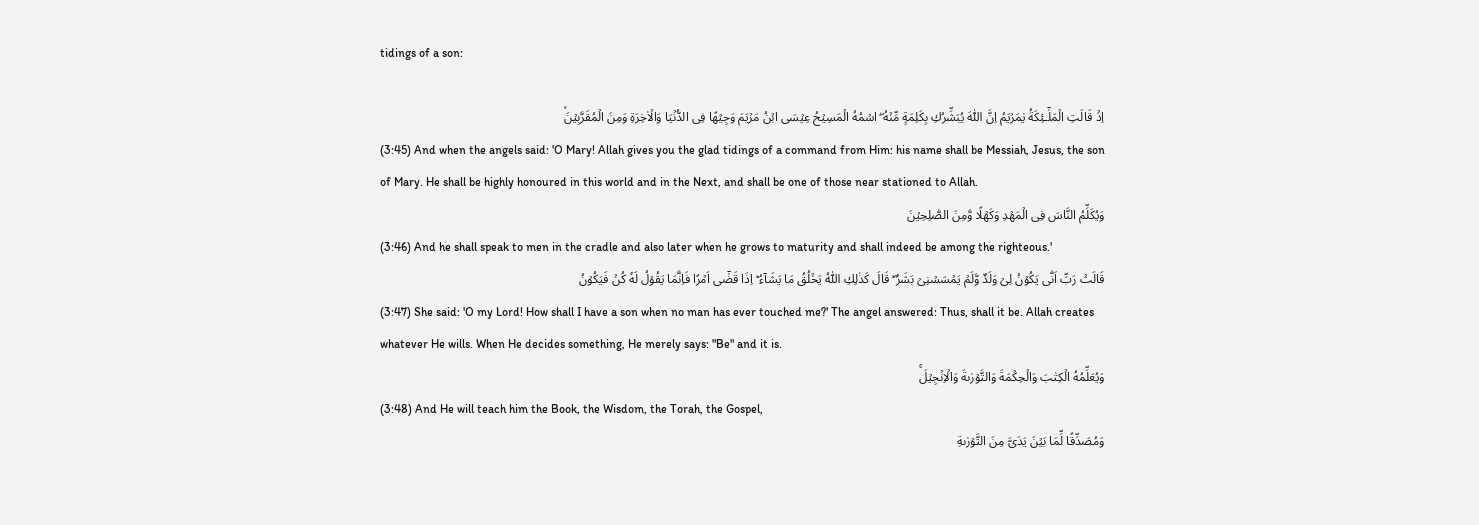tidings of a son:

اِذۡ قَالَتِ الۡمَلٰٓـئِكَةُ يٰمَرۡيَمُ اِنَّ اللّٰهَ يُبَشِّرُكِ بِكَلِمَةٍ مِّنۡهُ ۖ اسۡمُهُ الۡمَسِيۡحُ عِيۡسَى ابۡنُ مَرۡيَمَ وَجِيۡهًا فِى الدُّنۡيَا وَالۡاٰخِرَةِ وَمِنَ الۡمُقَرَّبِيۡنَۙ
(3:45) And when the angels said: 'O Mary! Allah gives you the glad tidings of a command from Him: his name shall be Messiah, Jesus, the son of Mary. He shall be highly honoured in this world and in the Next, and shall be one of those near stationed to Allah.
وَيُكَلِّمُ النَّاسَ فِى الۡمَهۡدِ وَكَهۡلًا وَّمِنَ الصّٰلِحِيۡنَ
(3:46) And he shall speak to men in the cradle and also later when he grows to maturity and shall indeed be among the righteous.'
قَالَتۡ رَبِّ اَنّٰى يَكُوۡنُ لِىۡ وَلَدٌ وَّلَمۡ يَمۡسَسۡنِىۡ بَشَرٌ ؕ قَالَ كَذٰلِكِ اللّٰهُ يَخۡلُقُ مَا يَشَآءُ ؕ اِذَا قَضٰٓى اَمۡرًا فَاِنَّمَا يَقُوۡلُ لَهٗ كُنۡ فَيَكُوۡنُ
(3:47) She said: 'O my Lord! How shall I have a son when no man has ever touched me?' The angel answered: Thus, shall it be. Allah creates whatever He wills. When He decides something, He merely says: "Be" and it is.
وَيُعَلِّمُهُ الۡكِتٰبَ وَالۡحِكۡمَةَ وَالتَّوۡرٰٮةَ وَالۡاِنۡجِيۡلَۚ
(3:48) And He will teach him the Book, the Wisdom, the Torah, the Gospel,
وَمُصَدِّقًا لِّمَا بَيۡنَ يَدَىَّ مِنَ التَّوۡرٰٮةِ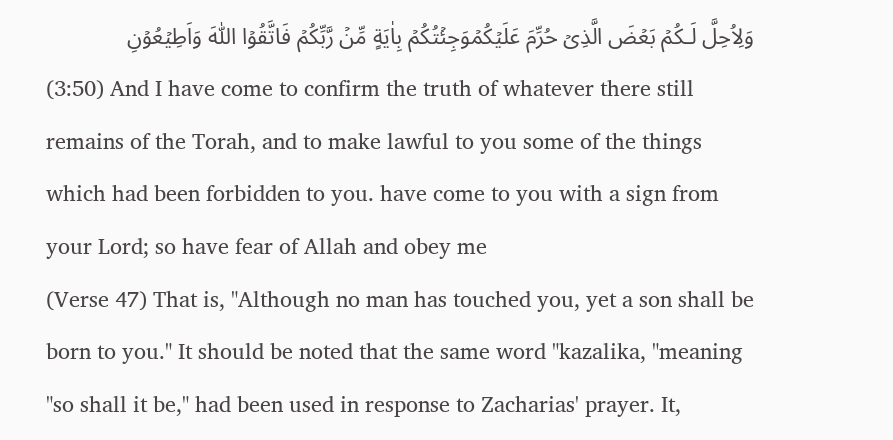وَلِاُحِلَّ لَـكُمۡ بَعۡضَ الَّذِىۡ حُرِّمَ عَلَيۡكُمۡوَجِئۡتُكُمۡ بِاٰيَةٍ مِّنۡ رَّبِّكُمۡ فَاتَّقُوۡا اللّٰهَ وَاَطِيۡعُوۡنِ
(3:50) And I have come to confirm the truth of whatever there still remains of the Torah, and to make lawful to you some of the things which had been forbidden to you. have come to you with a sign from your Lord; so have fear of Allah and obey me
(Verse 47) That is, "Although no man has touched you, yet a son shall be born to you." It should be noted that the same word "kazalika, "meaning "so shall it be," had been used in response to Zacharias' prayer. It,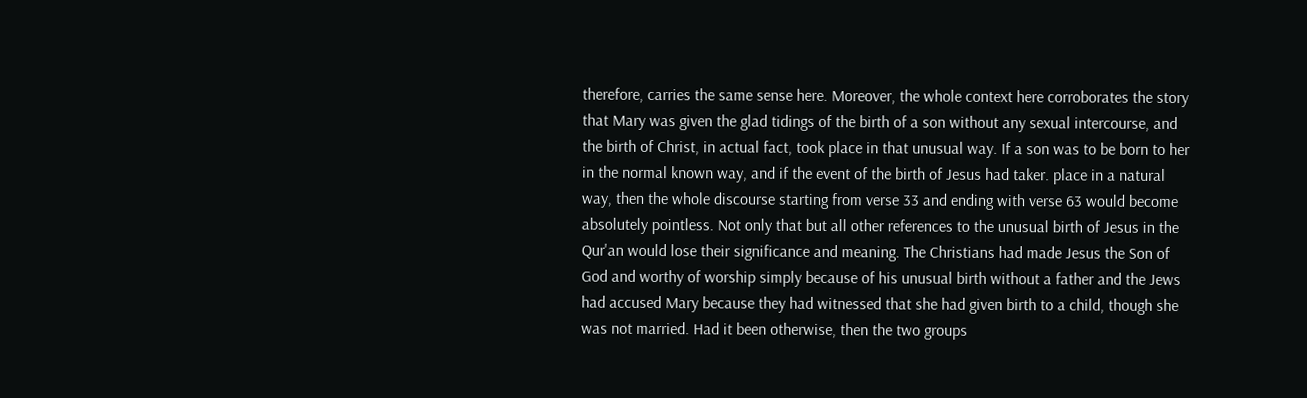therefore, carries the same sense here. Moreover, the whole context here corroborates the story that Mary was given the glad tidings of the birth of a son without any sexual intercourse, and the birth of Christ, in actual fact, took place in that unusual way. If a son was to be born to her in the normal known way, and if the event of the birth of Jesus had taker. place in a natural way, then the whole discourse starting from verse 33 and ending with verse 63 would become absolutely pointless. Not only that but all other references to the unusual birth of Jesus in the Qur'an would lose their significance and meaning. The Christians had made Jesus the Son of God and worthy of worship simply because of his unusual birth without a father and the Jews had accused Mary because they had witnessed that she had given birth to a child, though she was not married. Had it been otherwise, then the two groups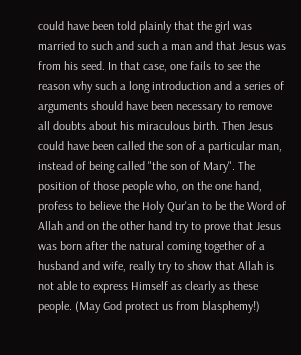could have been told plainly that the girl was married to such and such a man and that Jesus was from his seed. In that case, one fails to see the reason why such a long introduction and a series of arguments should have been necessary to remove all doubts about his miraculous birth. Then Jesus could have been called the son of a particular man, instead of being called "the son of Mary". The position of those people who, on the one hand, profess to believe the Holy Qur'an to be the Word of Allah and on the other hand try to prove that Jesus was born after the natural coming together of a husband and wife, really try to show that Allah is not able to express Himself as clearly as these people. (May God protect us from blasphemy!)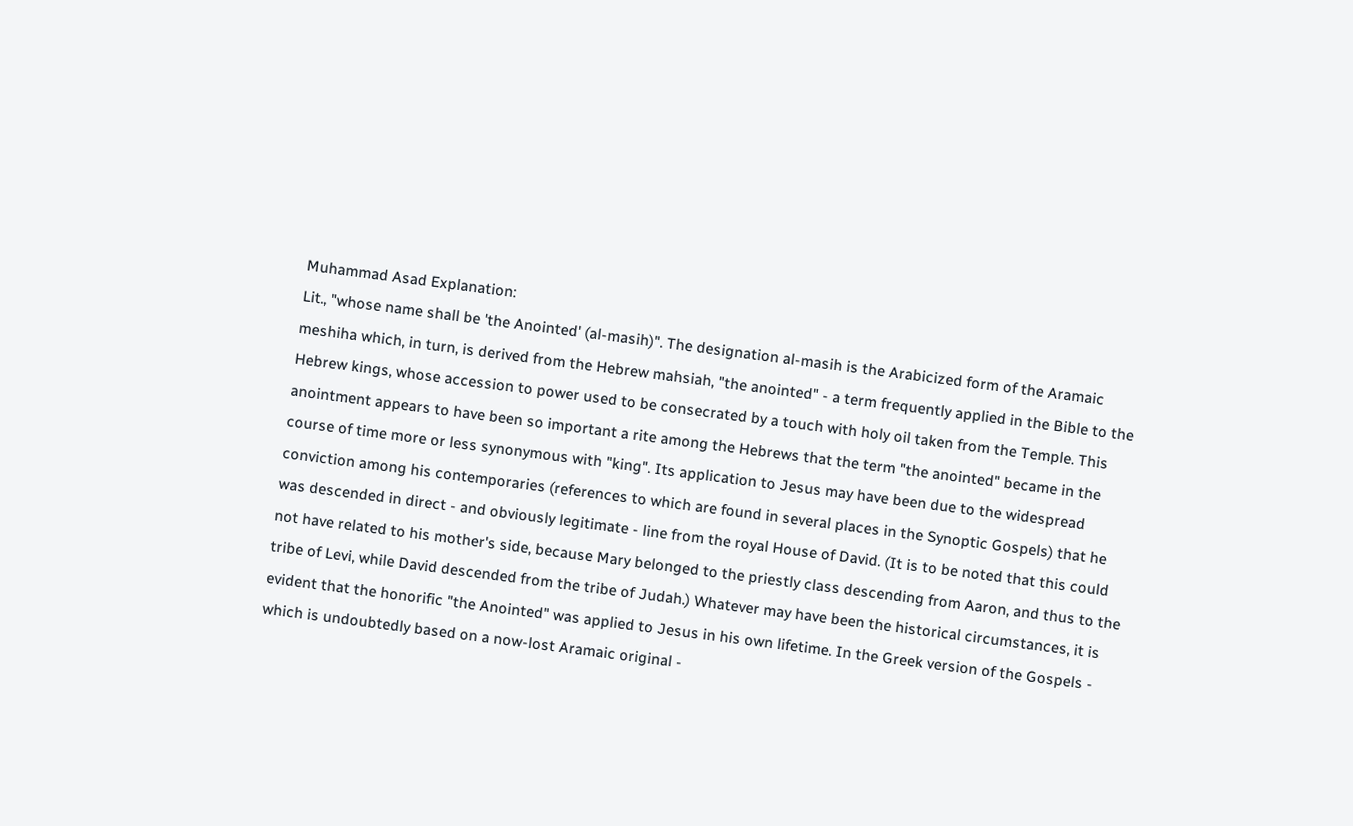Muhammad Asad Explanation:
Lit., "whose name shall be 'the Anointed' (al-masih)". The designation al-masih is the Arabicized form of the Aramaic meshiha which, in turn, is derived from the Hebrew mahsiah, "the anointed" - a term frequently applied in the Bible to the Hebrew kings, whose accession to power used to be consecrated by a touch with holy oil taken from the Temple. This anointment appears to have been so important a rite among the Hebrews that the term "the anointed" became in the course of time more or less synonymous with "king". Its application to Jesus may have been due to the widespread conviction among his contemporaries (references to which are found in several places in the Synoptic Gospels) that he was descended in direct - and obviously legitimate - line from the royal House of David. (It is to be noted that this could not have related to his mother's side, because Mary belonged to the priestly class descending from Aaron, and thus to the tribe of Levi, while David descended from the tribe of Judah.) Whatever may have been the historical circumstances, it is evident that the honorific "the Anointed" was applied to Jesus in his own lifetime. In the Greek version of the Gospels - which is undoubtedly based on a now-lost Aramaic original -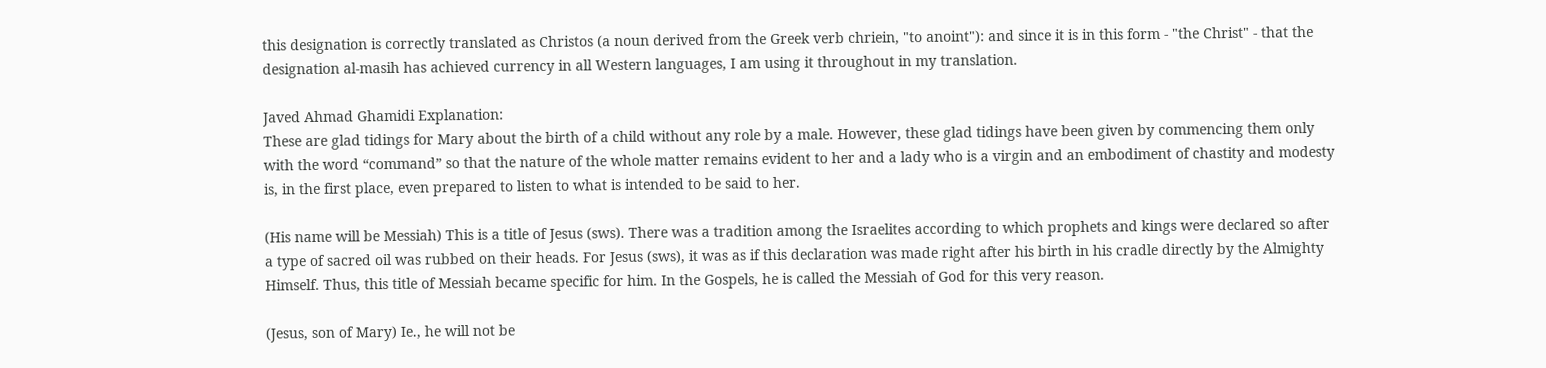this designation is correctly translated as Christos (a noun derived from the Greek verb chriein, "to anoint"): and since it is in this form - "the Christ" - that the designation al-masih has achieved currency in all Western languages, I am using it throughout in my translation.

Javed Ahmad Ghamidi Explanation:
These are glad tidings for Mary about the birth of a child without any role by a male. However, these glad tidings have been given by commencing them only with the word “command” so that the nature of the whole matter remains evident to her and a lady who is a virgin and an embodiment of chastity and modesty is, in the first place, even prepared to listen to what is intended to be said to her.

(His name will be Messiah) This is a title of Jesus (sws). There was a tradition among the Israelites according to which prophets and kings were declared so after a type of sacred oil was rubbed on their heads. For Jesus (sws), it was as if this declaration was made right after his birth in his cradle directly by the Almighty Himself. Thus, this title of Messiah became specific for him. In the Gospels, he is called the Messiah of God for this very reason.

(Jesus, son of Mary) Ie., he will not be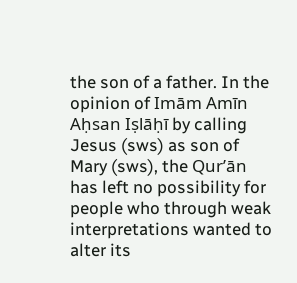the son of a father. In the opinion of Imām Amīn Aḥsan Iṣlāḥī by calling Jesus (sws) as son of Mary (sws), the Qur’ān has left no possibility for people who through weak interpretations wanted to alter its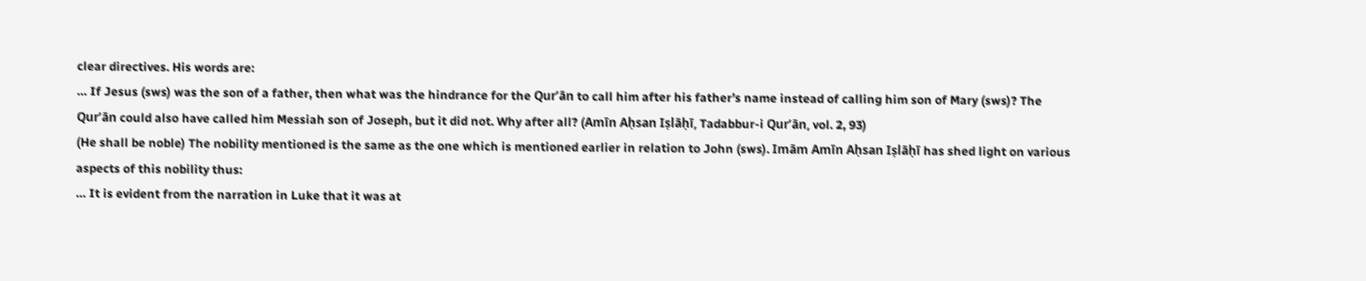clear directives. His words are:
… If Jesus (sws) was the son of a father, then what was the hindrance for the Qur’ān to call him after his father’s name instead of calling him son of Mary (sws)? The Qur’ān could also have called him Messiah son of Joseph, but it did not. Why after all? (Amīn Aḥsan Iṣlāḥī, Tadabbur-i Qur’ān, vol. 2, 93)
(He shall be noble) The nobility mentioned is the same as the one which is mentioned earlier in relation to John (sws). Imām Amīn Aḥsan Iṣlāḥī has shed light on various aspects of this nobility thus:
… It is evident from the narration in Luke that it was at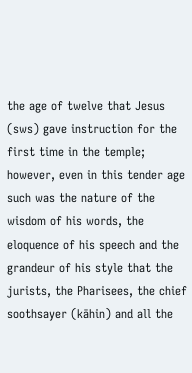the age of twelve that Jesus (sws) gave instruction for the first time in the temple; however, even in this tender age such was the nature of the wisdom of his words, the eloquence of his speech and the grandeur of his style that the jurists, the Pharisees, the chief soothsayer (kāhin) and all the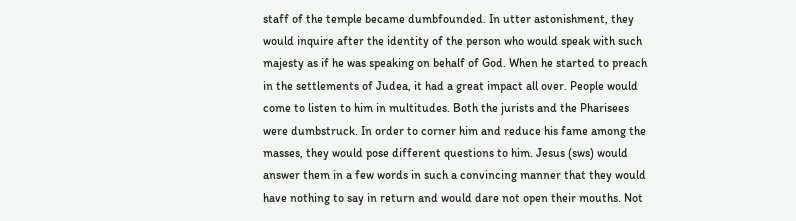staff of the temple became dumbfounded. In utter astonishment, they would inquire after the identity of the person who would speak with such majesty as if he was speaking on behalf of God. When he started to preach in the settlements of Judea, it had a great impact all over. People would come to listen to him in multitudes. Both the jurists and the Pharisees were dumbstruck. In order to corner him and reduce his fame among the masses, they would pose different questions to him. Jesus (sws) would answer them in a few words in such a convincing manner that they would have nothing to say in return and would dare not open their mouths. Not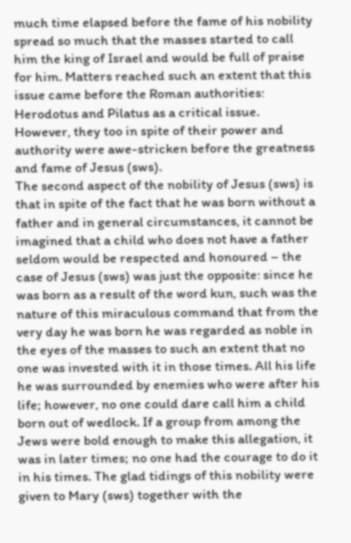much time elapsed before the fame of his nobility spread so much that the masses started to call him the king of Israel and would be full of praise for him. Matters reached such an extent that this issue came before the Roman authorities: Herodotus and Pilatus as a critical issue. However, they too in spite of their power and authority were awe-stricken before the greatness and fame of Jesus (sws).
The second aspect of the nobility of Jesus (sws) is that in spite of the fact that he was born without a father and in general circumstances, it cannot be imagined that a child who does not have a father seldom would be respected and honoured – the case of Jesus (sws) was just the opposite: since he was born as a result of the word kun, such was the nature of this miraculous command that from the very day he was born he was regarded as noble in the eyes of the masses to such an extent that no one was invested with it in those times. All his life he was surrounded by enemies who were after his life; however, no one could dare call him a child born out of wedlock. If a group from among the Jews were bold enough to make this allegation, it was in later times; no one had the courage to do it in his times. The glad tidings of this nobility were given to Mary (sws) together with the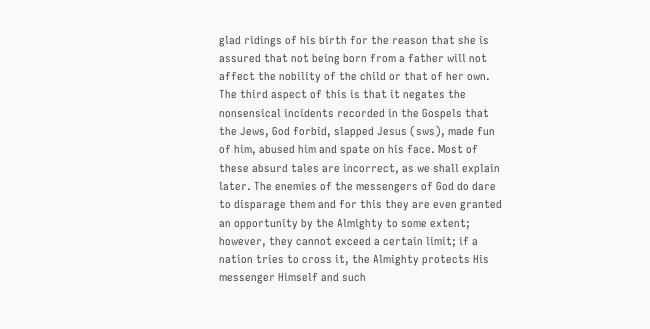glad ridings of his birth for the reason that she is assured that not being born from a father will not affect the nobility of the child or that of her own.
The third aspect of this is that it negates the nonsensical incidents recorded in the Gospels that the Jews, God forbid, slapped Jesus (sws), made fun of him, abused him and spate on his face. Most of these absurd tales are incorrect, as we shall explain later. The enemies of the messengers of God do dare to disparage them and for this they are even granted an opportunity by the Almighty to some extent; however, they cannot exceed a certain limit; if a nation tries to cross it, the Almighty protects His messenger Himself and such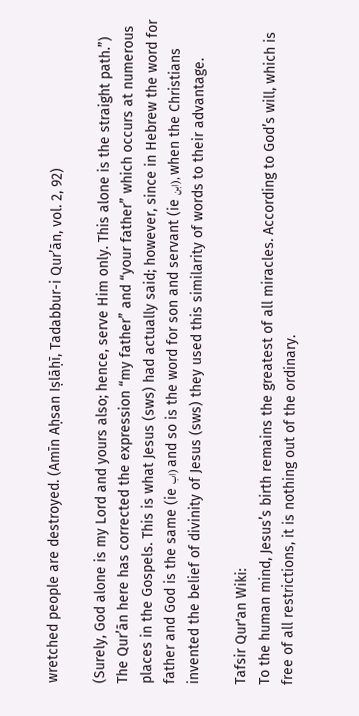wretched people are destroyed. (Amīn Aḥsan Iṣlāḥī, Tadabbur-i Qur’ān, vol. 2, 92)

(Surely, God alone is my Lord and yours also; hence, serve Him only. This alone is the straight path.”) The Qur’ān here has corrected the expression “my father” and “your father” which occurs at numerous places in the Gospels. This is what Jesus (sws) had actually said; however, since in Hebrew the word for father and God is the same (ie اب) and so is the word for son and servant (ie ابن), when the Christians invented the belief of divinity of Jesus (sws) they used this similarity of words to their advantage.

Tafsir Qur'an Wiki:
To the human mind, Jesus’s birth remains the greatest of all miracles. According to God’s will, which is free of all restrictions, it is nothing out of the ordinary.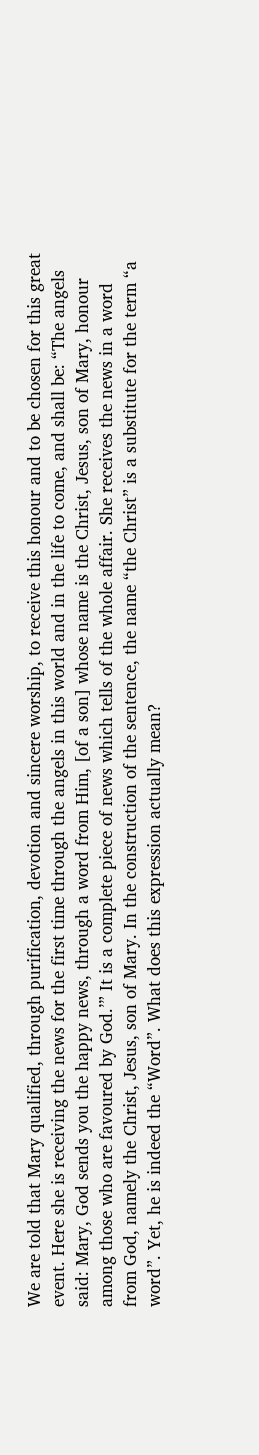We are told that Mary qualified, through purification, devotion and sincere worship, to receive this honour and to be chosen for this great event. Here she is receiving the news for the first time through the angels in this world and in the life to come, and shall be: “The angels said: Mary, God sends you the happy news, through a word from Him, [of a son] whose name is the Christ, Jesus, son of Mary, honour among those who are favoured by God.’” It is a complete piece of news which tells of the whole affair. She receives the news in a word from God, namely the Christ, Jesus, son of Mary. In the construction of the sentence, the name “the Christ” is a substitute for the term “a word”. Yet, he is indeed the “Word”. What does this expression actually mean?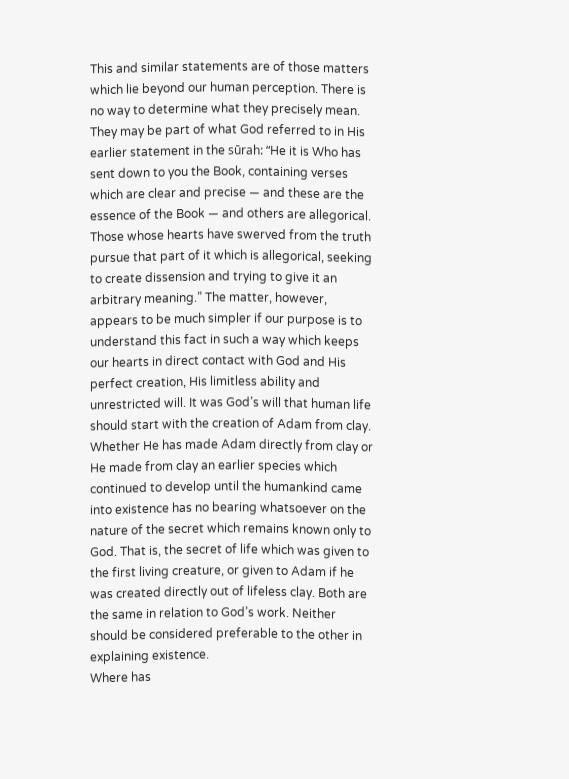This and similar statements are of those matters which lie beyond our human perception. There is no way to determine what they precisely mean. They may be part of what God referred to in His earlier statement in the sūrah: “He it is Who has sent down to you the Book, containing verses which are clear and precise — and these are the essence of the Book — and others are allegorical. Those whose hearts have swerved from the truth pursue that part of it which is allegorical, seeking to create dissension and trying to give it an arbitrary meaning.” The matter, however, appears to be much simpler if our purpose is to understand this fact in such a way which keeps our hearts in direct contact with God and His perfect creation, His limitless ability and unrestricted will. It was God’s will that human life should start with the creation of Adam from clay. Whether He has made Adam directly from clay or He made from clay an earlier species which continued to develop until the humankind came into existence has no bearing whatsoever on the nature of the secret which remains known only to God. That is, the secret of life which was given to the first living creature, or given to Adam if he was created directly out of lifeless clay. Both are the same in relation to God’s work. Neither should be considered preferable to the other in explaining existence.
Where has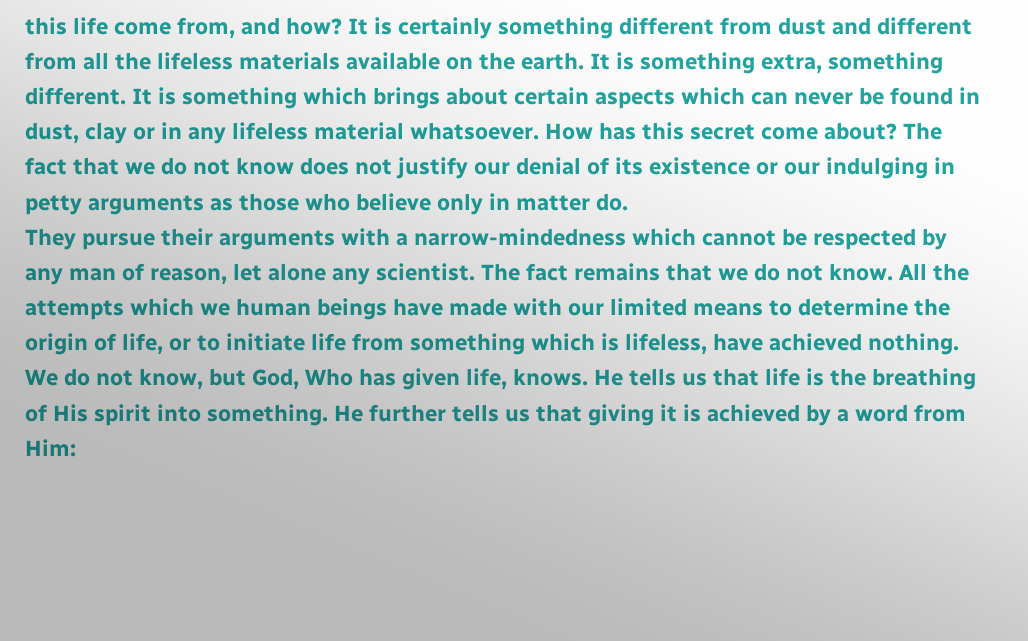this life come from, and how? It is certainly something different from dust and different from all the lifeless materials available on the earth. It is something extra, something different. It is something which brings about certain aspects which can never be found in dust, clay or in any lifeless material whatsoever. How has this secret come about? The fact that we do not know does not justify our denial of its existence or our indulging in petty arguments as those who believe only in matter do.
They pursue their arguments with a narrow-mindedness which cannot be respected by any man of reason, let alone any scientist. The fact remains that we do not know. All the attempts which we human beings have made with our limited means to determine the origin of life, or to initiate life from something which is lifeless, have achieved nothing.
We do not know, but God, Who has given life, knows. He tells us that life is the breathing of His spirit into something. He further tells us that giving it is achieved by a word from Him: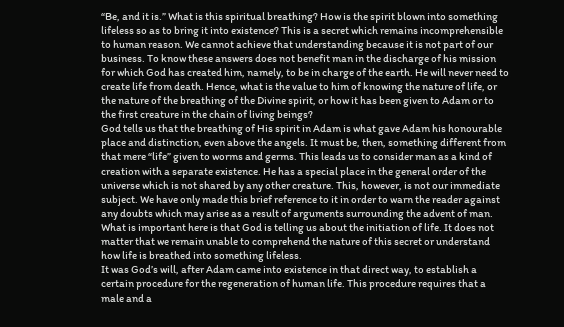“Be, and it is.” What is this spiritual breathing? How is the spirit blown into something lifeless so as to bring it into existence? This is a secret which remains incomprehensible to human reason. We cannot achieve that understanding because it is not part of our business. To know these answers does not benefit man in the discharge of his mission for which God has created him, namely, to be in charge of the earth. He will never need to create life from death. Hence, what is the value to him of knowing the nature of life, or the nature of the breathing of the Divine spirit, or how it has been given to Adam or to the first creature in the chain of living beings?
God tells us that the breathing of His spirit in Adam is what gave Adam his honourable place and distinction, even above the angels. It must be, then, something different from that mere “life” given to worms and germs. This leads us to consider man as a kind of creation with a separate existence. He has a special place in the general order of the universe which is not shared by any other creature. This, however, is not our immediate subject. We have only made this brief reference to it in order to warn the reader against any doubts which may arise as a result of arguments surrounding the advent of man.
What is important here is that God is telling us about the initiation of life. It does not matter that we remain unable to comprehend the nature of this secret or understand how life is breathed into something lifeless.
It was God’s will, after Adam came into existence in that direct way, to establish a certain procedure for the regeneration of human life. This procedure requires that a male and a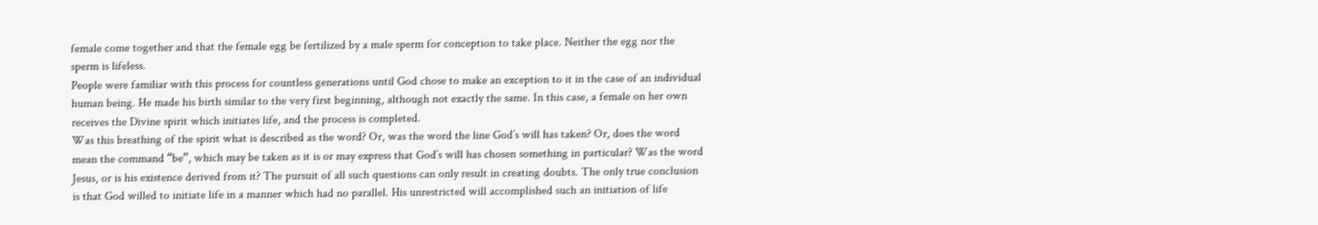female come together and that the female egg be fertilized by a male sperm for conception to take place. Neither the egg nor the sperm is lifeless.
People were familiar with this process for countless generations until God chose to make an exception to it in the case of an individual human being. He made his birth similar to the very first beginning, although not exactly the same. In this case, a female on her own receives the Divine spirit which initiates life, and the process is completed.
Was this breathing of the spirit what is described as the word? Or, was the word the line God’s will has taken? Or, does the word mean the command “be”, which may be taken as it is or may express that God’s will has chosen something in particular? Was the word Jesus, or is his existence derived from it? The pursuit of all such questions can only result in creating doubts. The only true conclusion is that God willed to initiate life in a manner which had no parallel. His unrestricted will accomplished such an initiation of life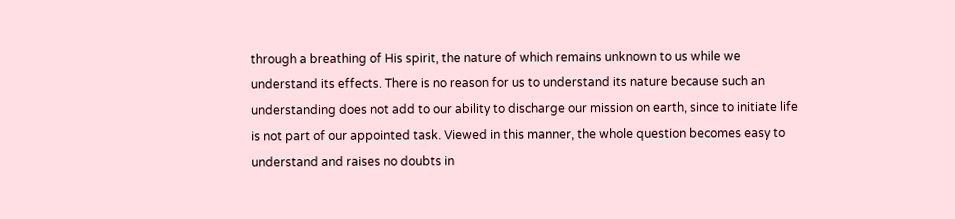through a breathing of His spirit, the nature of which remains unknown to us while we understand its effects. There is no reason for us to understand its nature because such an understanding does not add to our ability to discharge our mission on earth, since to initiate life is not part of our appointed task. Viewed in this manner, the whole question becomes easy to understand and raises no doubts in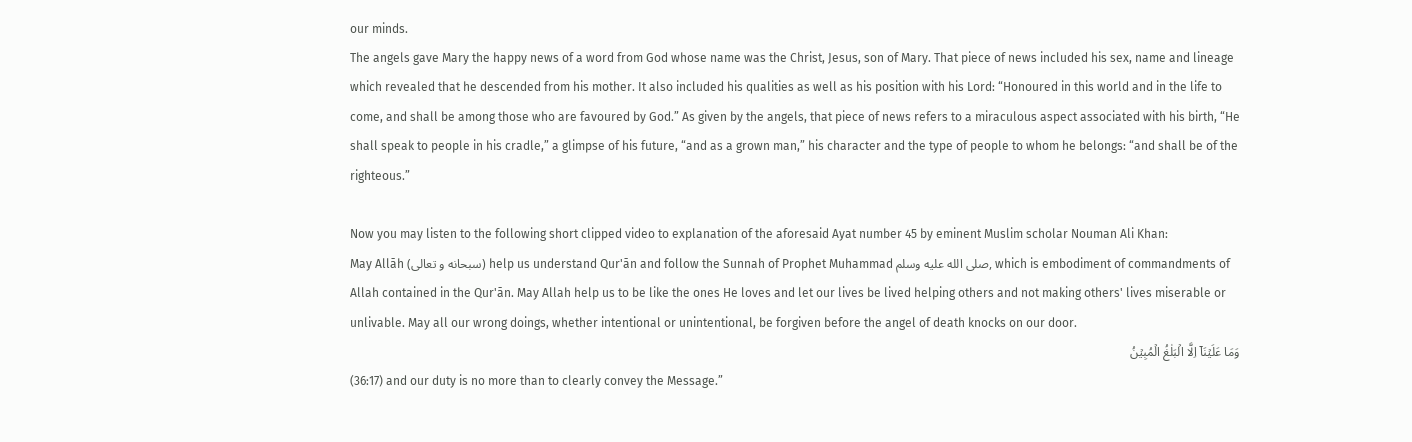our minds.
The angels gave Mary the happy news of a word from God whose name was the Christ, Jesus, son of Mary. That piece of news included his sex, name and lineage which revealed that he descended from his mother. It also included his qualities as well as his position with his Lord: “Honoured in this world and in the life to come, and shall be among those who are favoured by God.” As given by the angels, that piece of news refers to a miraculous aspect associated with his birth, “He shall speak to people in his cradle,” a glimpse of his future, “and as a grown man,” his character and the type of people to whom he belongs: “and shall be of the righteous.”

Now you may listen to the following short clipped video to explanation of the aforesaid Ayat number 45 by eminent Muslim scholar Nouman Ali Khan:
May Allāh (سبحانه و تعالى) help us understand Qur'ān and follow the Sunnah of Prophet Muhammad صلى الله عليه وسلم, which is embodiment of commandments of Allah contained in the Qur'ān. May Allah help us to be like the ones He loves and let our lives be lived helping others and not making others' lives miserable or unlivable. May all our wrong doings, whether intentional or unintentional, be forgiven before the angel of death knocks on our door.
وَمَا عَلَيۡنَاۤ اِلَّا الۡبَلٰغُ الۡمُبِيۡنُ
(36:17) and our duty is no more than to clearly convey the Message.”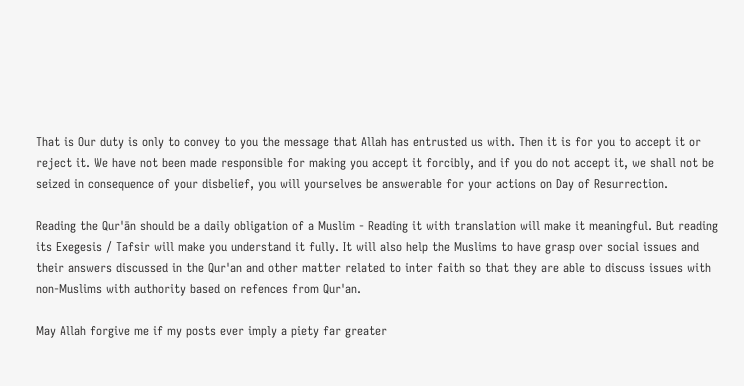That is Our duty is only to convey to you the message that Allah has entrusted us with. Then it is for you to accept it or reject it. We have not been made responsible for making you accept it forcibly, and if you do not accept it, we shall not be seized in consequence of your disbelief, you will yourselves be answerable for your actions on Day of Resurrection.

Reading the Qur'ān should be a daily obligation of a Muslim - Reading it with translation will make it meaningful. But reading its Exegesis / Tafsir will make you understand it fully. It will also help the Muslims to have grasp over social issues and their answers discussed in the Qur'an and other matter related to inter faith so that they are able to discuss issues with non-Muslims with authority based on refences from Qur'an.

May Allah forgive me if my posts ever imply a piety far greater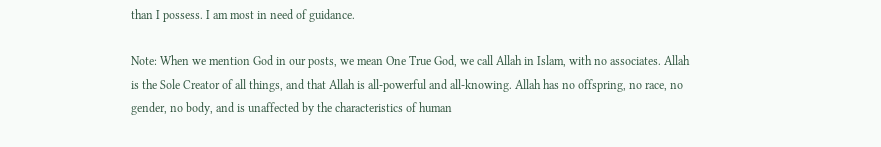than I possess. I am most in need of guidance.

Note: When we mention God in our posts, we mean One True God, we call Allah in Islam, with no associates. Allah is the Sole Creator of all things, and that Allah is all-powerful and all-knowing. Allah has no offspring, no race, no gender, no body, and is unaffected by the characteristics of human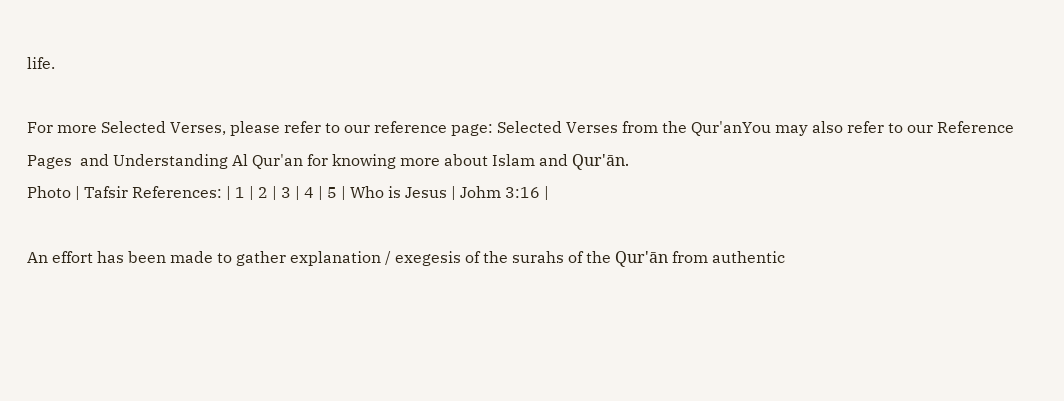life.

For more Selected Verses, please refer to our reference page: Selected Verses from the Qur'anYou may also refer to our Reference Pages  and Understanding Al Qur'an for knowing more about Islam and Qur'ān.
Photo | Tafsir References: | 1 | 2 | 3 | 4 | 5 | Who is Jesus | Johm 3:16 |

An effort has been made to gather explanation / exegesis of the surahs of the Qur'ān from authentic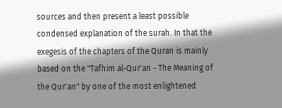sources and then present a least possible condensed explanation of the surah. In that the exegesis of the chapters of the Quran is mainly based on the "Tafhim al-Qur'an - The Meaning of the Qur'an" by one of the most enlightened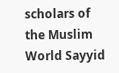scholars of the Muslim World Sayyid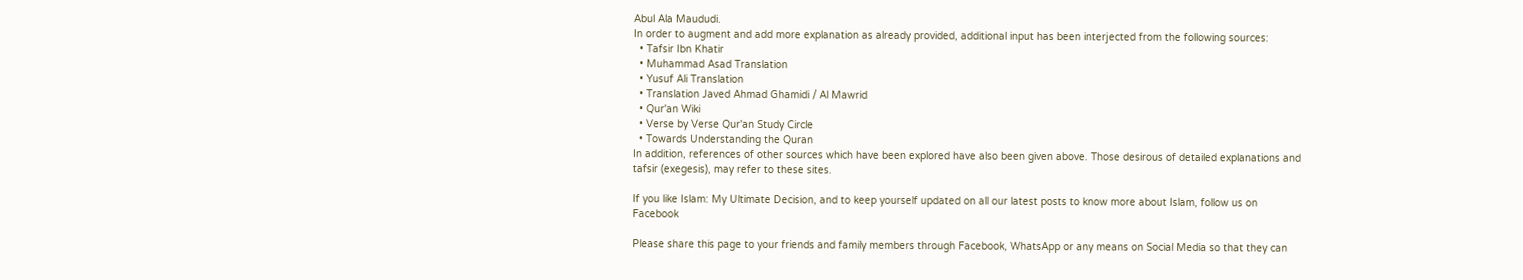Abul Ala Maududi.
In order to augment and add more explanation as already provided, additional input has been interjected from the following sources:
  • Tafsir Ibn Khatir
  • Muhammad Asad Translation
  • Yusuf Ali Translation
  • Translation Javed Ahmad Ghamidi / Al Mawrid
  • Qur'an Wiki
  • Verse by Verse Qur'an Study Circle
  • Towards Understanding the Quran
In addition, references of other sources which have been explored have also been given above. Those desirous of detailed explanations and tafsir (exegesis), may refer to these sites.

If you like Islam: My Ultimate Decision, and to keep yourself updated on all our latest posts to know more about Islam, follow us on Facebook

Please share this page to your friends and family members through Facebook, WhatsApp or any means on Social Media so that they can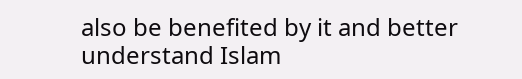also be benefited by it and better understand Islam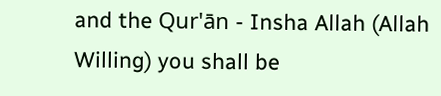and the Qur'ān - Insha Allah (Allah Willing) you shall be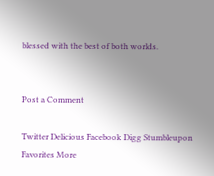blessed with the best of both worlds.


Post a Comment

Twitter Delicious Facebook Digg Stumbleupon Favorites More